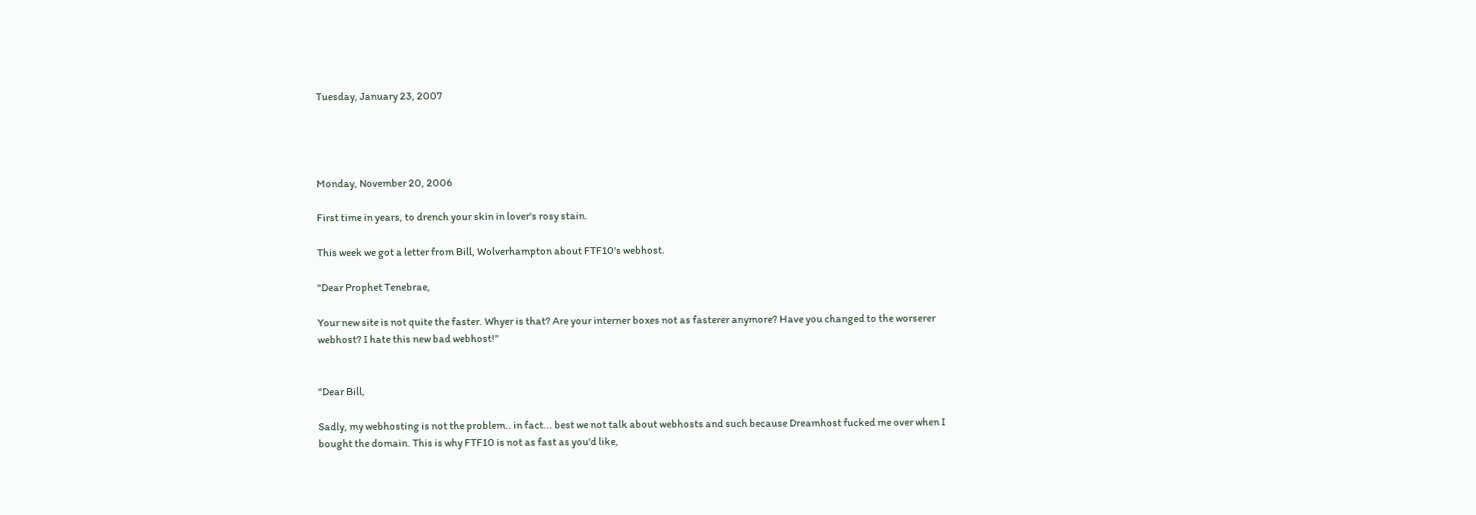Tuesday, January 23, 2007




Monday, November 20, 2006

First time in years, to drench your skin in lover's rosy stain.

This week we got a letter from Bill, Wolverhampton about FTF10's webhost.

"Dear Prophet Tenebrae,

Your new site is not quite the faster. Whyer is that? Are your interner boxes not as fasterer anymore? Have you changed to the worserer webhost? I hate this new bad webhost!"


"Dear Bill,

Sadly, my webhosting is not the problem.. in fact... best we not talk about webhosts and such because Dreamhost fucked me over when I bought the domain. This is why FTF10 is not as fast as you'd like,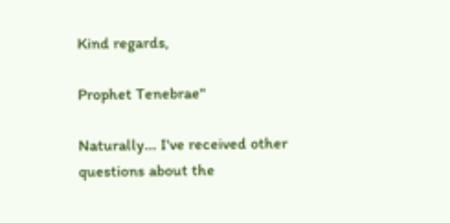Kind regards,

Prophet Tenebrae"

Naturally... I've received other questions about the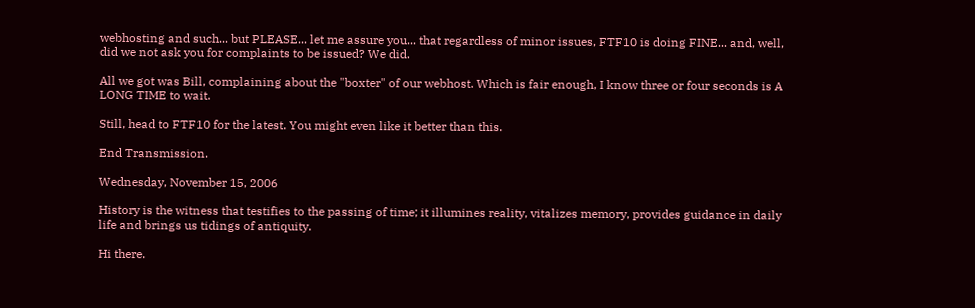webhosting and such... but PLEASE... let me assure you... that regardless of minor issues, FTF10 is doing FINE... and, well, did we not ask you for complaints to be issued? We did.

All we got was Bill, complaining about the "boxter" of our webhost. Which is fair enough, I know three or four seconds is A LONG TIME to wait.

Still, head to FTF10 for the latest. You might even like it better than this.

End Transmission.

Wednesday, November 15, 2006

History is the witness that testifies to the passing of time; it illumines reality, vitalizes memory, provides guidance in daily life and brings us tidings of antiquity.

Hi there.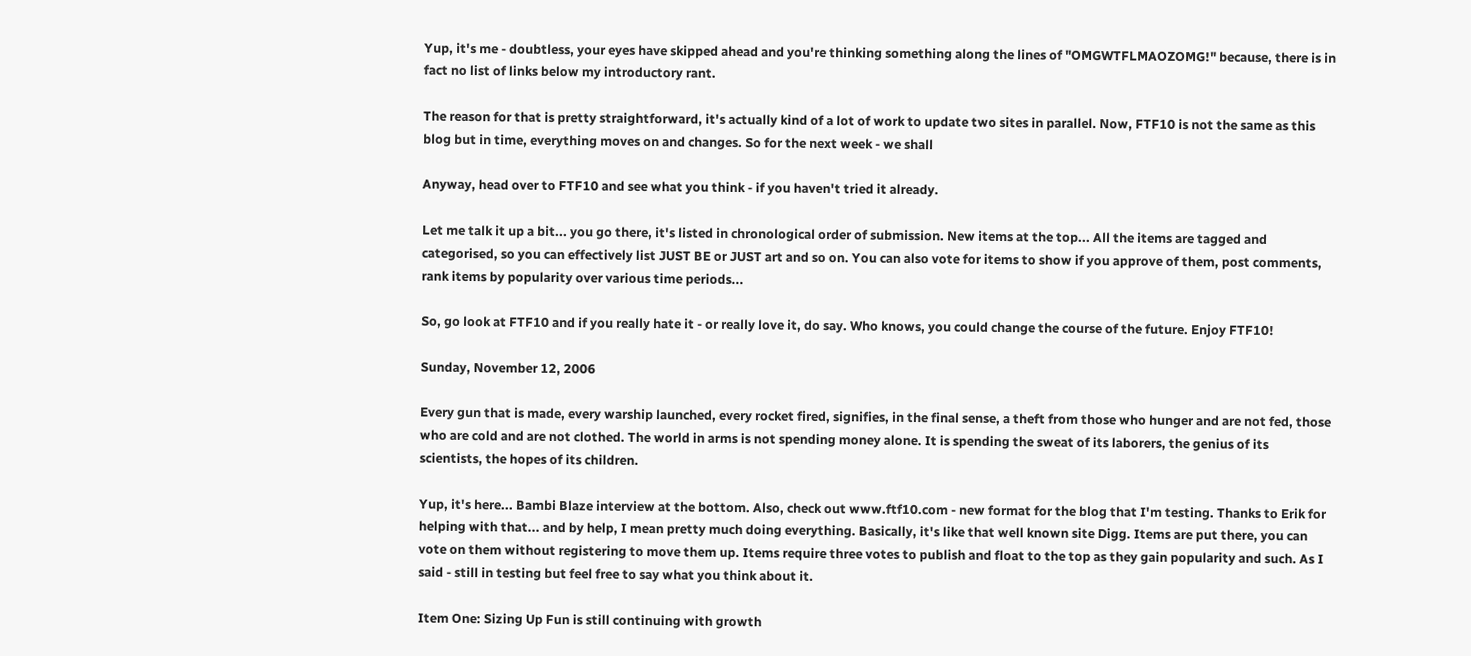Yup, it's me - doubtless, your eyes have skipped ahead and you're thinking something along the lines of "OMGWTFLMAOZOMG!" because, there is in fact no list of links below my introductory rant.

The reason for that is pretty straightforward, it's actually kind of a lot of work to update two sites in parallel. Now, FTF10 is not the same as this blog but in time, everything moves on and changes. So for the next week - we shall

Anyway, head over to FTF10 and see what you think - if you haven't tried it already.

Let me talk it up a bit... you go there, it's listed in chronological order of submission. New items at the top... All the items are tagged and categorised, so you can effectively list JUST BE or JUST art and so on. You can also vote for items to show if you approve of them, post comments, rank items by popularity over various time periods...

So, go look at FTF10 and if you really hate it - or really love it, do say. Who knows, you could change the course of the future. Enjoy FTF10!

Sunday, November 12, 2006

Every gun that is made, every warship launched, every rocket fired, signifies, in the final sense, a theft from those who hunger and are not fed, those who are cold and are not clothed. The world in arms is not spending money alone. It is spending the sweat of its laborers, the genius of its scientists, the hopes of its children.

Yup, it's here... Bambi Blaze interview at the bottom. Also, check out www.ftf10.com - new format for the blog that I'm testing. Thanks to Erik for helping with that... and by help, I mean pretty much doing everything. Basically, it's like that well known site Digg. Items are put there, you can vote on them without registering to move them up. Items require three votes to publish and float to the top as they gain popularity and such. As I said - still in testing but feel free to say what you think about it.

Item One: Sizing Up Fun is still continuing with growth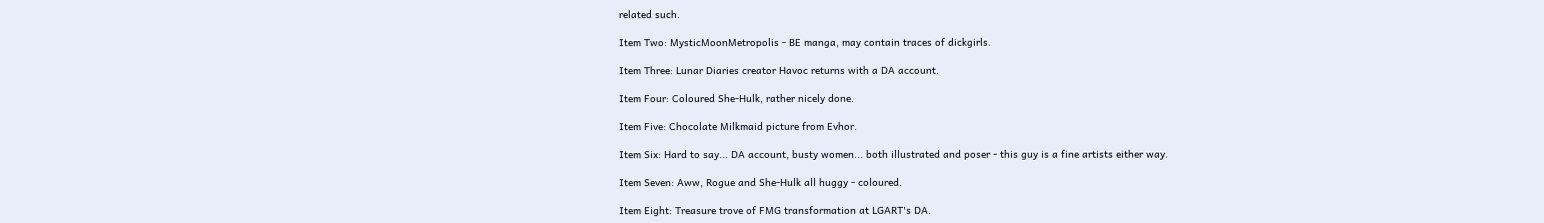related such.

Item Two: MysticMoonMetropolis - BE manga, may contain traces of dickgirls.

Item Three: Lunar Diaries creator Havoc returns with a DA account.

Item Four: Coloured She-Hulk, rather nicely done.

Item Five: Chocolate Milkmaid picture from Evhor.

Item Six: Hard to say... DA account, busty women... both illustrated and poser - this guy is a fine artists either way.

Item Seven: Aww, Rogue and She-Hulk all huggy - coloured.

Item Eight: Treasure trove of FMG transformation at LGART's DA.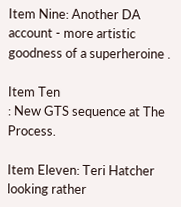Item Nine: Another DA account - more artistic goodness of a superheroine .

Item Ten
: New GTS sequence at The Process.

Item Eleven: Teri Hatcher looking rather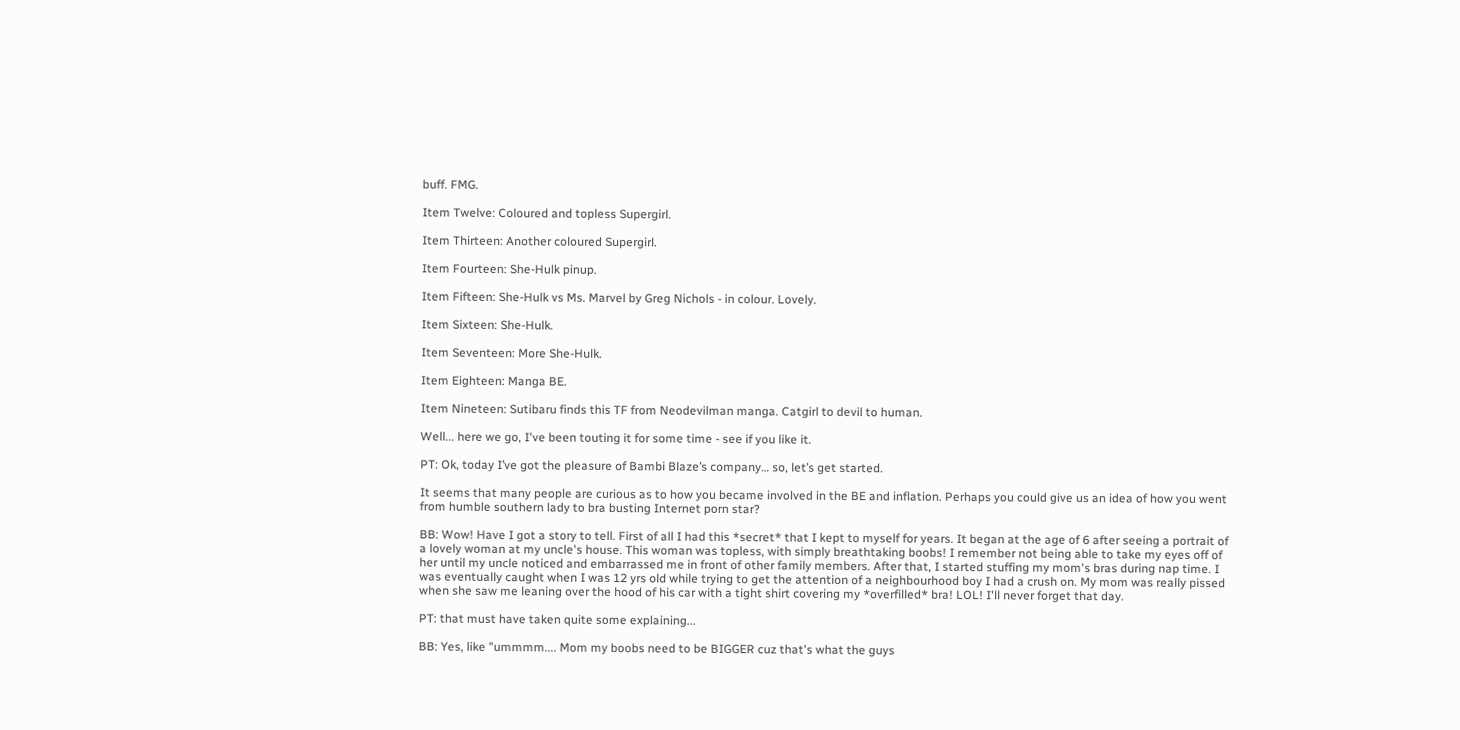buff. FMG.

Item Twelve: Coloured and topless Supergirl.

Item Thirteen: Another coloured Supergirl.

Item Fourteen: She-Hulk pinup.

Item Fifteen: She-Hulk vs Ms. Marvel by Greg Nichols - in colour. Lovely.

Item Sixteen: She-Hulk.

Item Seventeen: More She-Hulk.

Item Eighteen: Manga BE.

Item Nineteen: Sutibaru finds this TF from Neodevilman manga. Catgirl to devil to human.

Well... here we go, I've been touting it for some time - see if you like it.

PT: Ok, today I’ve got the pleasure of Bambi Blaze’s company… so, let’s get started.

It seems that many people are curious as to how you became involved in the BE and inflation. Perhaps you could give us an idea of how you went from humble southern lady to bra busting Internet porn star?

BB: Wow! Have I got a story to tell. First of all I had this *secret* that I kept to myself for years. It began at the age of 6 after seeing a portrait of a lovely woman at my uncle's house. This woman was topless, with simply breathtaking boobs! I remember not being able to take my eyes off of her until my uncle noticed and embarrassed me in front of other family members. After that, I started stuffing my mom's bras during nap time. I was eventually caught when I was 12 yrs old while trying to get the attention of a neighbourhood boy I had a crush on. My mom was really pissed when she saw me leaning over the hood of his car with a tight shirt covering my *overfilled* bra! LOL! I'll never forget that day.

PT: that must have taken quite some explaining...

BB: Yes, like "ummmm.... Mom my boobs need to be BIGGER cuz that's what the guys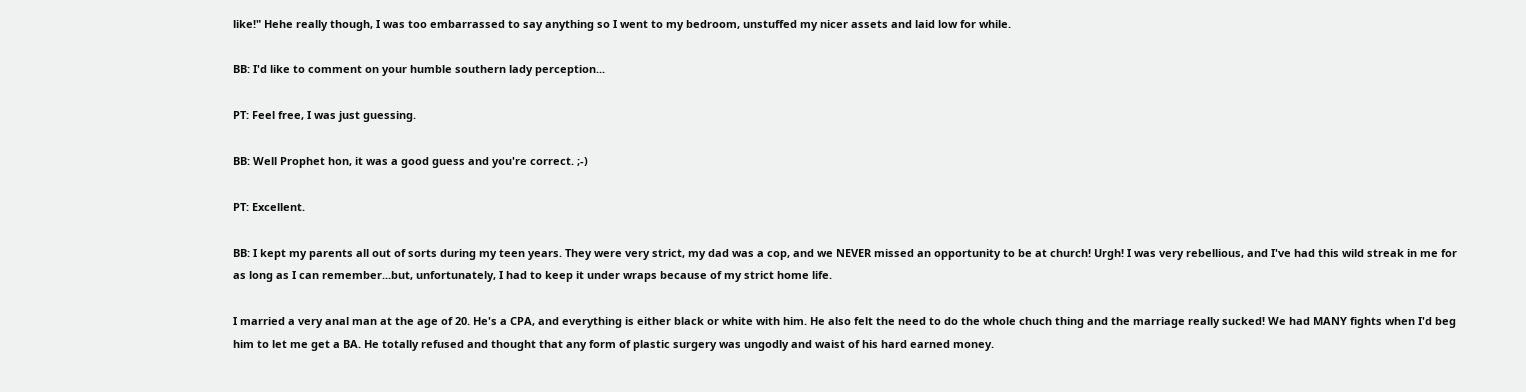like!" Hehe really though, I was too embarrassed to say anything so I went to my bedroom, unstuffed my nicer assets and laid low for while.

BB: I'd like to comment on your humble southern lady perception...

PT: Feel free, I was just guessing.

BB: Well Prophet hon, it was a good guess and you're correct. ;-)

PT: Excellent.

BB: I kept my parents all out of sorts during my teen years. They were very strict, my dad was a cop, and we NEVER missed an opportunity to be at church! Urgh! I was very rebellious, and I've had this wild streak in me for as long as I can remember...but, unfortunately, I had to keep it under wraps because of my strict home life.

I married a very anal man at the age of 20. He's a CPA, and everything is either black or white with him. He also felt the need to do the whole chuch thing and the marriage really sucked! We had MANY fights when I'd beg him to let me get a BA. He totally refused and thought that any form of plastic surgery was ungodly and waist of his hard earned money.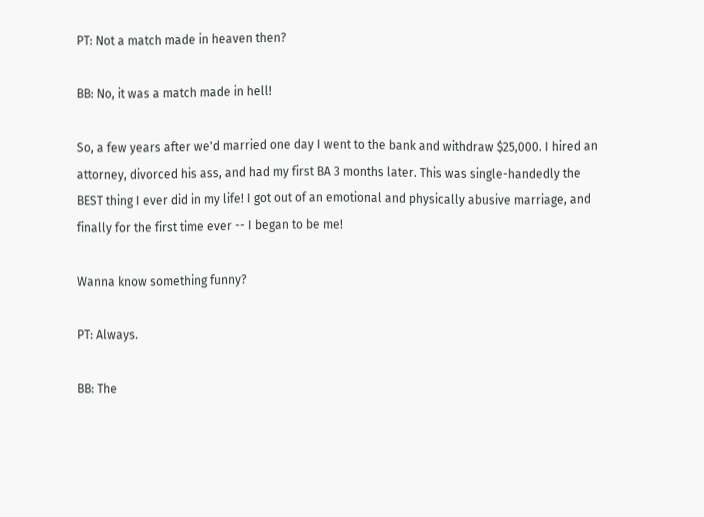PT: Not a match made in heaven then?

BB: No, it was a match made in hell!

So, a few years after we'd married one day I went to the bank and withdraw $25,000. I hired an attorney, divorced his ass, and had my first BA 3 months later. This was single-handedly the BEST thing I ever did in my life! I got out of an emotional and physically abusive marriage, and finally for the first time ever -- I began to be me!

Wanna know something funny?

PT: Always.

BB: The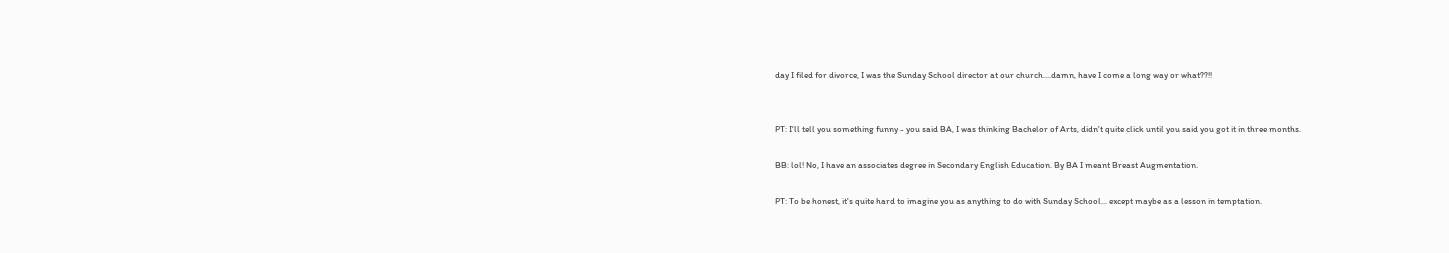day I filed for divorce, I was the Sunday School director at our church....damn, have I come a long way or what??!!


PT: I'll tell you something funny - you said BA, I was thinking Bachelor of Arts, didn't quite click until you said you got it in three months.

BB: lol! No, I have an associates degree in Secondary English Education. By BA I meant Breast Augmentation.

PT: To be honest, it's quite hard to imagine you as anything to do with Sunday School... except maybe as a lesson in temptation.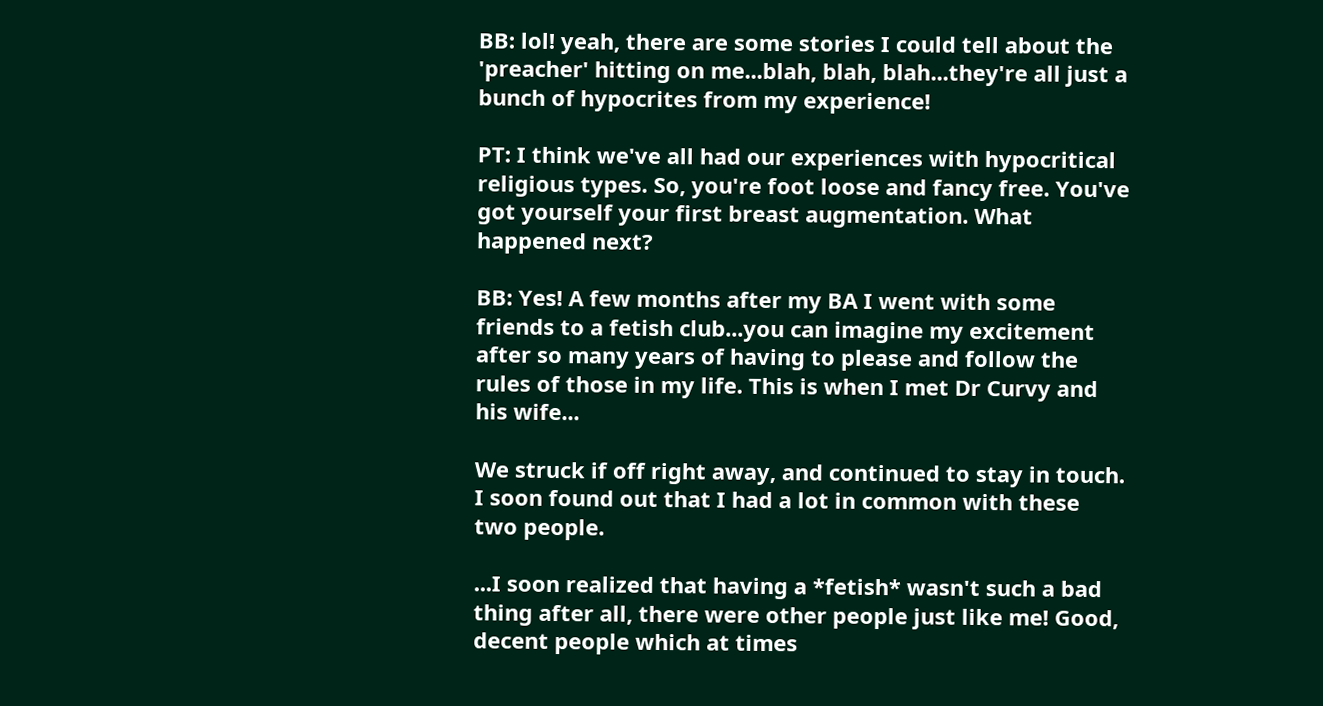BB: lol! yeah, there are some stories I could tell about the 'preacher' hitting on me...blah, blah, blah...they're all just a bunch of hypocrites from my experience!

PT: I think we've all had our experiences with hypocritical religious types. So, you're foot loose and fancy free. You've got yourself your first breast augmentation. What happened next?

BB: Yes! A few months after my BA I went with some friends to a fetish club...you can imagine my excitement after so many years of having to please and follow the rules of those in my life. This is when I met Dr Curvy and his wife...

We struck if off right away, and continued to stay in touch. I soon found out that I had a lot in common with these two people.

...I soon realized that having a *fetish* wasn't such a bad thing after all, there were other people just like me! Good, decent people which at times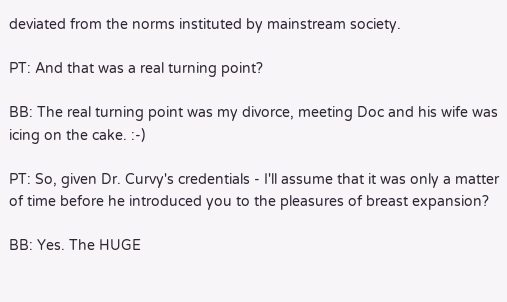deviated from the norms instituted by mainstream society.

PT: And that was a real turning point?

BB: The real turning point was my divorce, meeting Doc and his wife was icing on the cake. :-)

PT: So, given Dr. Curvy's credentials - I'll assume that it was only a matter of time before he introduced you to the pleasures of breast expansion?

BB: Yes. The HUGE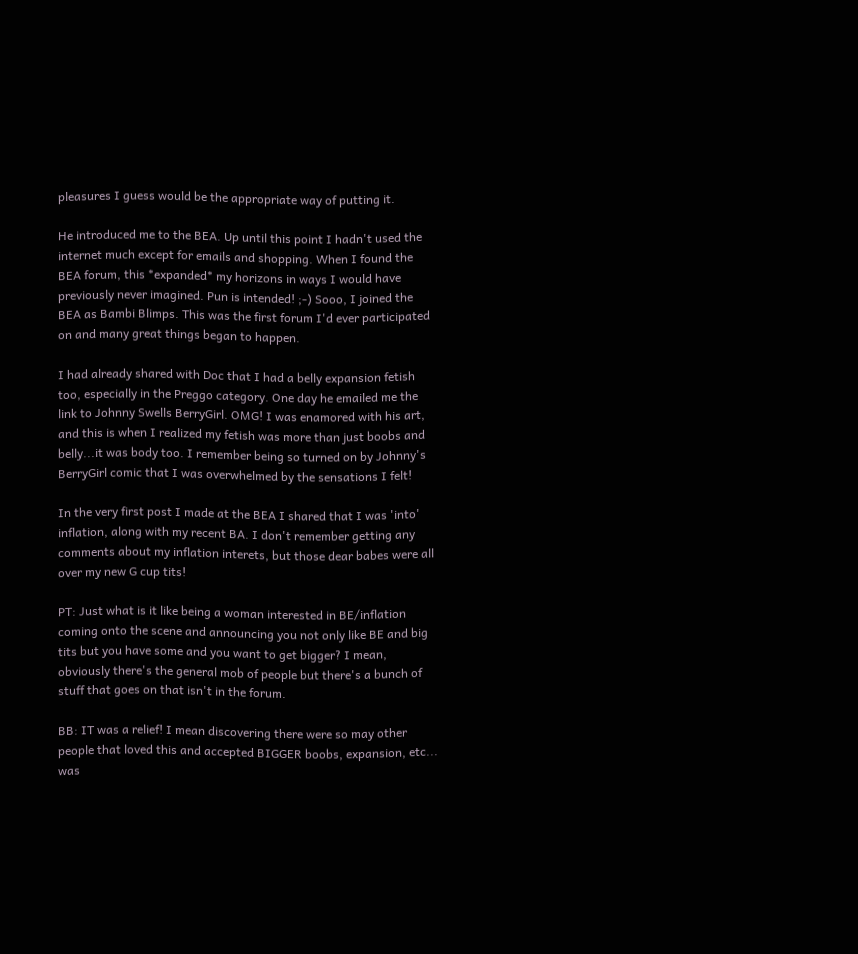pleasures I guess would be the appropriate way of putting it.

He introduced me to the BEA. Up until this point I hadn't used the internet much except for emails and shopping. When I found the BEA forum, this *expanded* my horizons in ways I would have previously never imagined. Pun is intended! ;-) Sooo, I joined the BEA as Bambi Blimps. This was the first forum I'd ever participated on and many great things began to happen.

I had already shared with Doc that I had a belly expansion fetish too, especially in the Preggo category. One day he emailed me the link to Johnny Swells BerryGirl. OMG! I was enamored with his art, and this is when I realized my fetish was more than just boobs and belly...it was body too. I remember being so turned on by Johnny's BerryGirl comic that I was overwhelmed by the sensations I felt!

In the very first post I made at the BEA I shared that I was 'into' inflation, along with my recent BA. I don't remember getting any comments about my inflation interets, but those dear babes were all over my new G cup tits!

PT: Just what is it like being a woman interested in BE/inflation coming onto the scene and announcing you not only like BE and big tits but you have some and you want to get bigger? I mean, obviously there's the general mob of people but there's a bunch of stuff that goes on that isn't in the forum.

BB: IT was a relief! I mean discovering there were so may other people that loved this and accepted BIGGER boobs, expansion, etc... was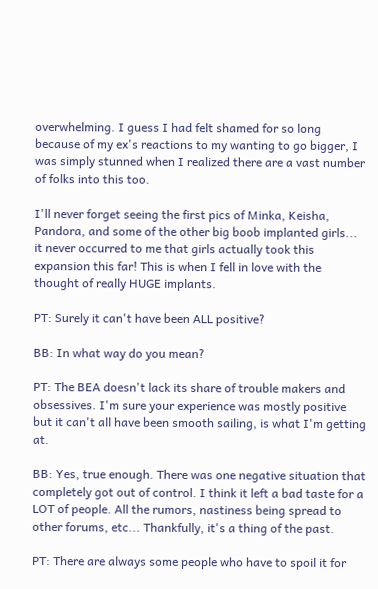overwhelming. I guess I had felt shamed for so long because of my ex's reactions to my wanting to go bigger, I was simply stunned when I realized there are a vast number of folks into this too.

I'll never forget seeing the first pics of Minka, Keisha, Pandora, and some of the other big boob implanted girls... it never occurred to me that girls actually took this expansion this far! This is when I fell in love with the thought of really HUGE implants.

PT: Surely it can't have been ALL positive?

BB: In what way do you mean?

PT: The BEA doesn't lack its share of trouble makers and obsessives. I'm sure your experience was mostly positive but it can't all have been smooth sailing, is what I'm getting at.

BB: Yes, true enough. There was one negative situation that completely got out of control. I think it left a bad taste for a LOT of people. All the rumors, nastiness being spread to other forums, etc... Thankfully, it's a thing of the past.

PT: There are always some people who have to spoil it for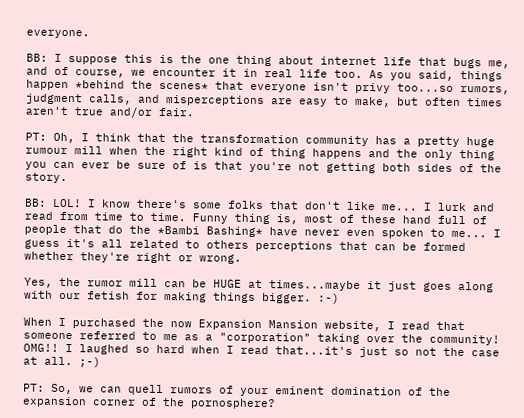everyone.

BB: I suppose this is the one thing about internet life that bugs me, and of course, we encounter it in real life too. As you said, things happen *behind the scenes* that everyone isn't privy too...so rumors, judgment calls, and misperceptions are easy to make, but often times aren't true and/or fair.

PT: Oh, I think that the transformation community has a pretty huge rumour mill when the right kind of thing happens and the only thing you can ever be sure of is that you're not getting both sides of the story.

BB: LOL! I know there's some folks that don't like me... I lurk and read from time to time. Funny thing is, most of these hand full of people that do the *Bambi Bashing* have never even spoken to me... I guess it's all related to others perceptions that can be formed whether they're right or wrong.

Yes, the rumor mill can be HUGE at times...maybe it just goes along with our fetish for making things bigger. :-)

When I purchased the now Expansion Mansion website, I read that someone referred to me as a "corporation" taking over the community! OMG!! I laughed so hard when I read that...it's just so not the case at all. ;-)

PT: So, we can quell rumors of your eminent domination of the expansion corner of the pornosphere?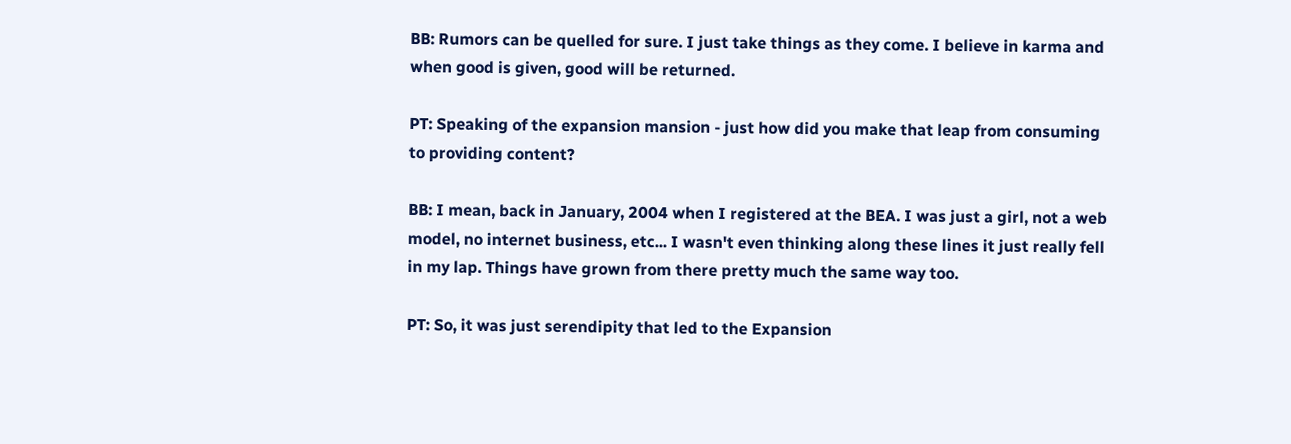BB: Rumors can be quelled for sure. I just take things as they come. I believe in karma and when good is given, good will be returned.

PT: Speaking of the expansion mansion - just how did you make that leap from consuming to providing content?

BB: I mean, back in January, 2004 when I registered at the BEA. I was just a girl, not a web model, no internet business, etc... I wasn't even thinking along these lines it just really fell in my lap. Things have grown from there pretty much the same way too.

PT: So, it was just serendipity that led to the Expansion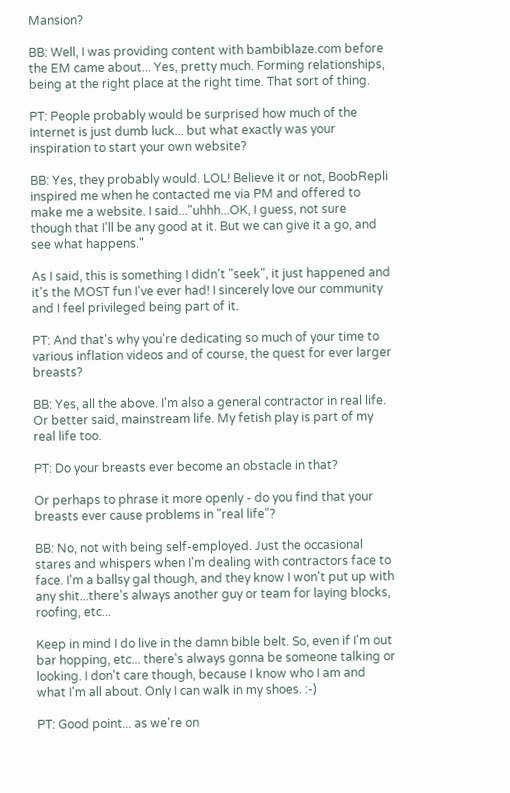Mansion?

BB: Well, I was providing content with bambiblaze.com before the EM came about... Yes, pretty much. Forming relationships, being at the right place at the right time. That sort of thing.

PT: People probably would be surprised how much of the internet is just dumb luck... but what exactly was your inspiration to start your own website?

BB: Yes, they probably would. LOL! Believe it or not, BoobRepli inspired me when he contacted me via PM and offered to make me a website. I said..."uhhh...OK, I guess, not sure though that I'll be any good at it. But we can give it a go, and see what happens."

As I said, this is something I didn't "seek", it just happened and it's the MOST fun I've ever had! I sincerely love our community and I feel privileged being part of it.

PT: And that's why you're dedicating so much of your time to various inflation videos and of course, the quest for ever larger breasts?

BB: Yes, all the above. I'm also a general contractor in real life. Or better said, mainstream life. My fetish play is part of my real life too.

PT: Do your breasts ever become an obstacle in that?

Or perhaps to phrase it more openly - do you find that your breasts ever cause problems in "real life"?

BB: No, not with being self-employed. Just the occasional stares and whispers when I'm dealing with contractors face to face. I'm a ballsy gal though, and they know I won't put up with any shit...there's always another guy or team for laying blocks, roofing, etc...

Keep in mind I do live in the damn bible belt. So, even if I'm out bar hopping, etc... there's always gonna be someone talking or looking. I don't care though, because I know who I am and what I'm all about. Only I can walk in my shoes. :-)

PT: Good point... as we're on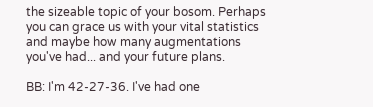the sizeable topic of your bosom. Perhaps you can grace us with your vital statistics and maybe how many augmentations you've had... and your future plans.

BB: I'm 42-27-36. I've had one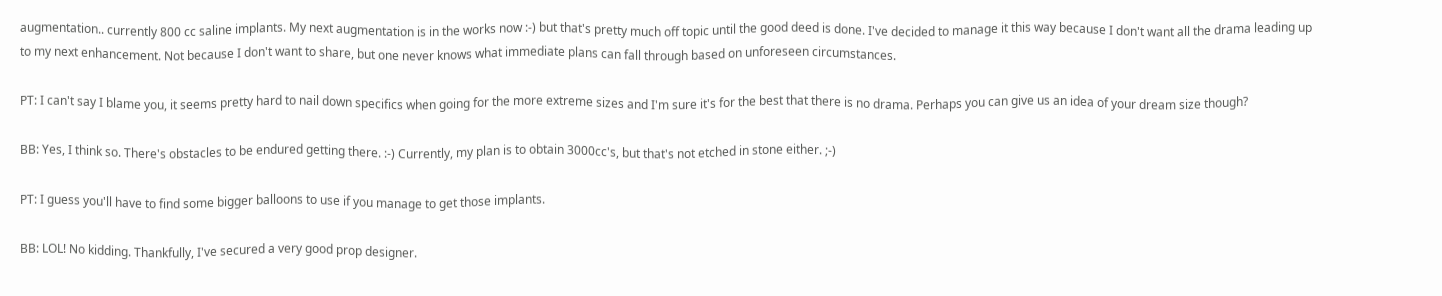augmentation.. currently 800 cc saline implants. My next augmentation is in the works now :-) but that's pretty much off topic until the good deed is done. I've decided to manage it this way because I don't want all the drama leading up to my next enhancement. Not because I don't want to share, but one never knows what immediate plans can fall through based on unforeseen circumstances.

PT: I can't say I blame you, it seems pretty hard to nail down specifics when going for the more extreme sizes and I'm sure it's for the best that there is no drama. Perhaps you can give us an idea of your dream size though?

BB: Yes, I think so. There's obstacles to be endured getting there. :-) Currently, my plan is to obtain 3000cc's, but that's not etched in stone either. ;-)

PT: I guess you'll have to find some bigger balloons to use if you manage to get those implants.

BB: LOL! No kidding. Thankfully, I've secured a very good prop designer.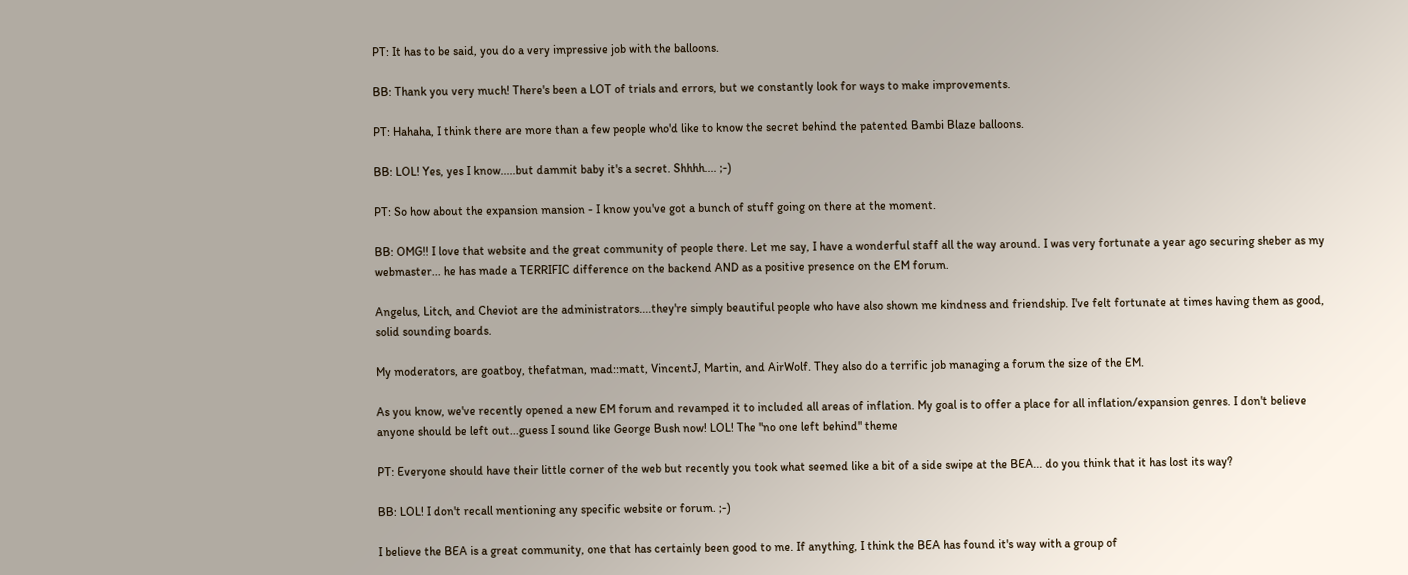PT: It has to be said, you do a very impressive job with the balloons.

BB: Thank you very much! There's been a LOT of trials and errors, but we constantly look for ways to make improvements.

PT: Hahaha, I think there are more than a few people who'd like to know the secret behind the patented Bambi Blaze balloons.

BB: LOL! Yes, yes I know.....but dammit baby it's a secret. Shhhh.... ;-)

PT: So how about the expansion mansion - I know you've got a bunch of stuff going on there at the moment.

BB: OMG!! I love that website and the great community of people there. Let me say, I have a wonderful staff all the way around. I was very fortunate a year ago securing sheber as my webmaster... he has made a TERRIFIC difference on the backend AND as a positive presence on the EM forum.

Angelus, Litch, and Cheviot are the administrators....they're simply beautiful people who have also shown me kindness and friendship. I've felt fortunate at times having them as good, solid sounding boards.

My moderators, are goatboy, thefatman, mad::matt, VincentJ, Martin, and AirWolf. They also do a terrific job managing a forum the size of the EM.

As you know, we've recently opened a new EM forum and revamped it to included all areas of inflation. My goal is to offer a place for all inflation/expansion genres. I don't believe anyone should be left out...guess I sound like George Bush now! LOL! The "no one left behind" theme

PT: Everyone should have their little corner of the web but recently you took what seemed like a bit of a side swipe at the BEA... do you think that it has lost its way?

BB: LOL! I don't recall mentioning any specific website or forum. ;-)

I believe the BEA is a great community, one that has certainly been good to me. If anything, I think the BEA has found it's way with a group of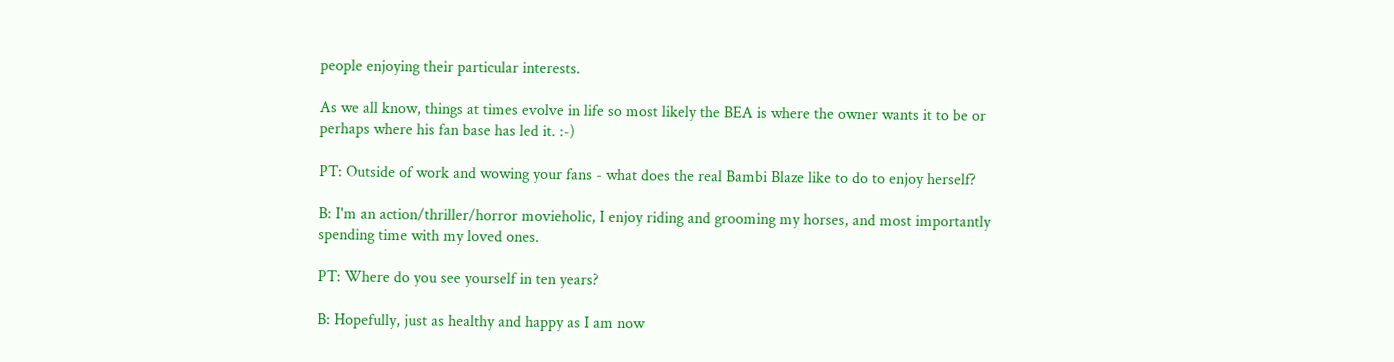people enjoying their particular interests.

As we all know, things at times evolve in life so most likely the BEA is where the owner wants it to be or perhaps where his fan base has led it. :-)

PT: Outside of work and wowing your fans - what does the real Bambi Blaze like to do to enjoy herself?

B: I'm an action/thriller/horror movieholic, I enjoy riding and grooming my horses, and most importantly spending time with my loved ones.

PT: Where do you see yourself in ten years?

B: Hopefully, just as healthy and happy as I am now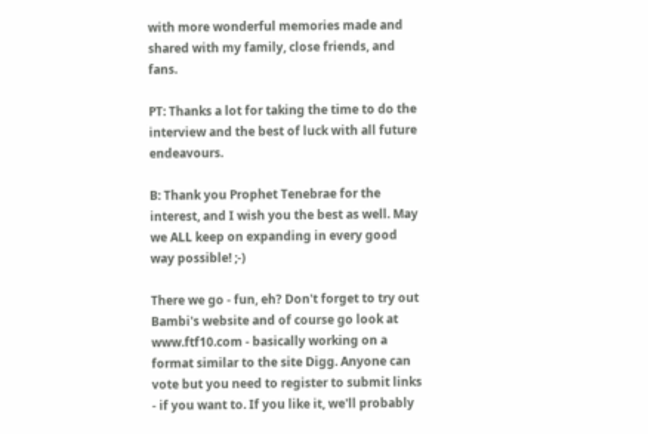with more wonderful memories made and shared with my family, close friends, and fans.

PT: Thanks a lot for taking the time to do the interview and the best of luck with all future endeavours.

B: Thank you Prophet Tenebrae for the interest, and I wish you the best as well. May we ALL keep on expanding in every good way possible! ;-)

There we go - fun, eh? Don't forget to try out Bambi's website and of course go look at www.ftf10.com - basically working on a format similar to the site Digg. Anyone can vote but you need to register to submit links - if you want to. If you like it, we'll probably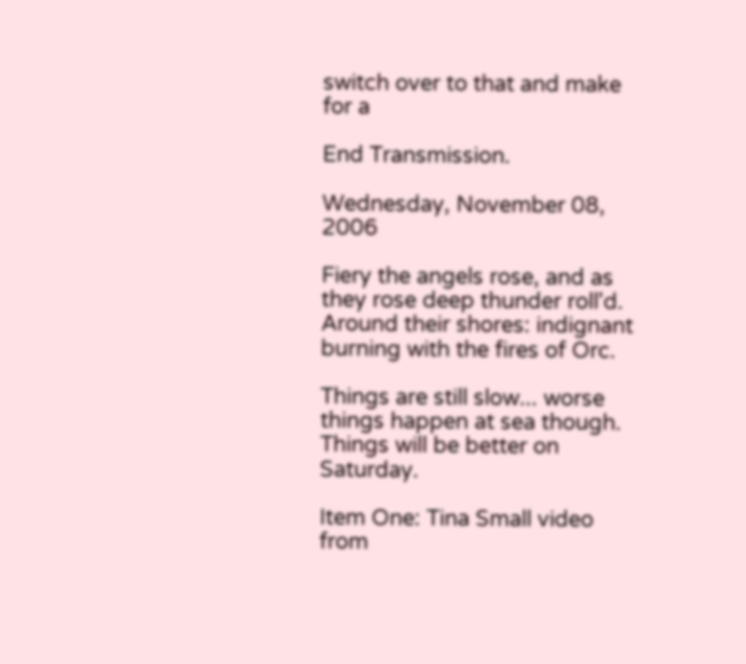switch over to that and make for a

End Transmission.

Wednesday, November 08, 2006

Fiery the angels rose, and as they rose deep thunder roll'd. Around their shores: indignant burning with the fires of Orc.

Things are still slow... worse things happen at sea though. Things will be better on Saturday.

Item One: Tina Small video from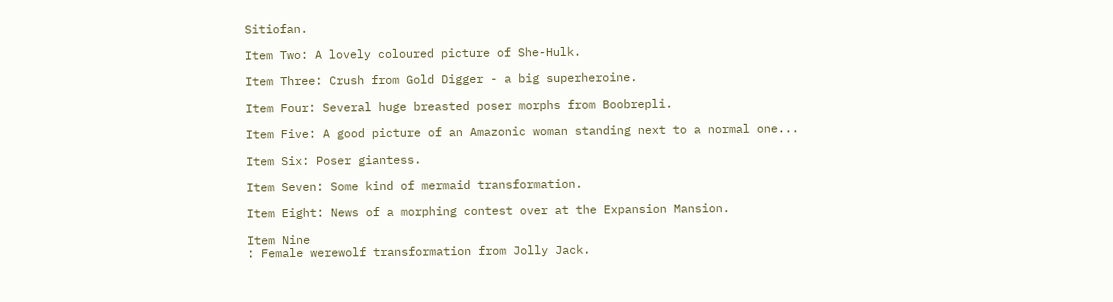Sitiofan.

Item Two: A lovely coloured picture of She-Hulk.

Item Three: Crush from Gold Digger - a big superheroine.

Item Four: Several huge breasted poser morphs from Boobrepli.

Item Five: A good picture of an Amazonic woman standing next to a normal one...

Item Six: Poser giantess.

Item Seven: Some kind of mermaid transformation.

Item Eight: News of a morphing contest over at the Expansion Mansion.

Item Nine
: Female werewolf transformation from Jolly Jack.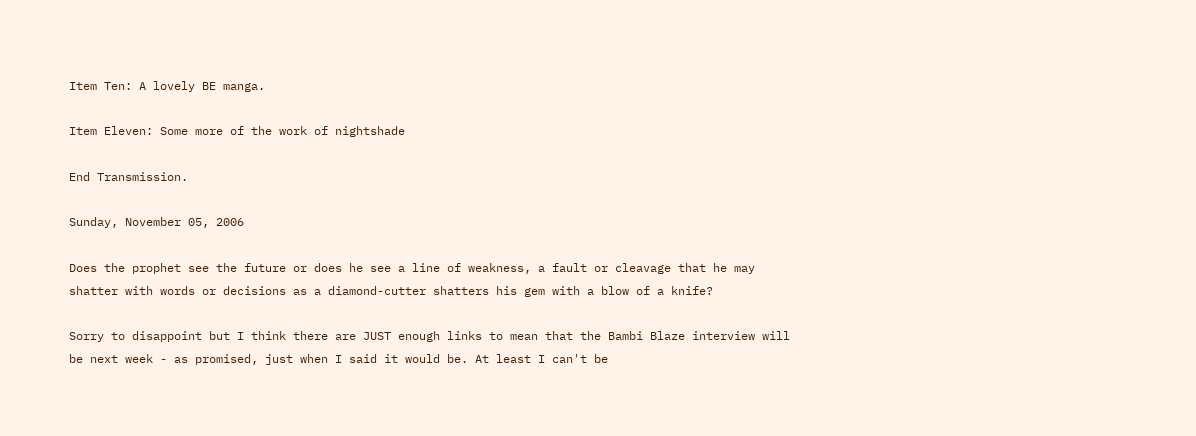Item Ten: A lovely BE manga.

Item Eleven: Some more of the work of nightshade

End Transmission.

Sunday, November 05, 2006

Does the prophet see the future or does he see a line of weakness, a fault or cleavage that he may shatter with words or decisions as a diamond-cutter shatters his gem with a blow of a knife?

Sorry to disappoint but I think there are JUST enough links to mean that the Bambi Blaze interview will be next week - as promised, just when I said it would be. At least I can't be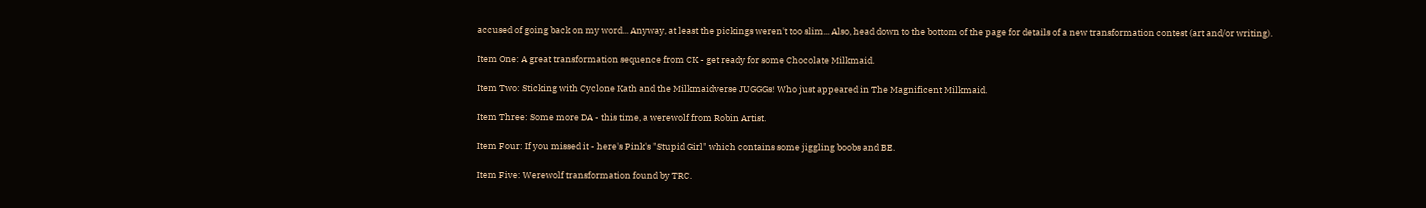accused of going back on my word... Anyway, at least the pickings weren't too slim... Also, head down to the bottom of the page for details of a new transformation contest (art and/or writing).

Item One: A great transformation sequence from CK - get ready for some Chocolate Milkmaid.

Item Two: Sticking with Cyclone Kath and the Milkmaidverse JUGGGs! Who just appeared in The Magnificent Milkmaid.

Item Three: Some more DA - this time, a werewolf from Robin Artist.

Item Four: If you missed it - here's Pink's "Stupid Girl" which contains some jiggling boobs and BE.

Item Five: Werewolf transformation found by TRC.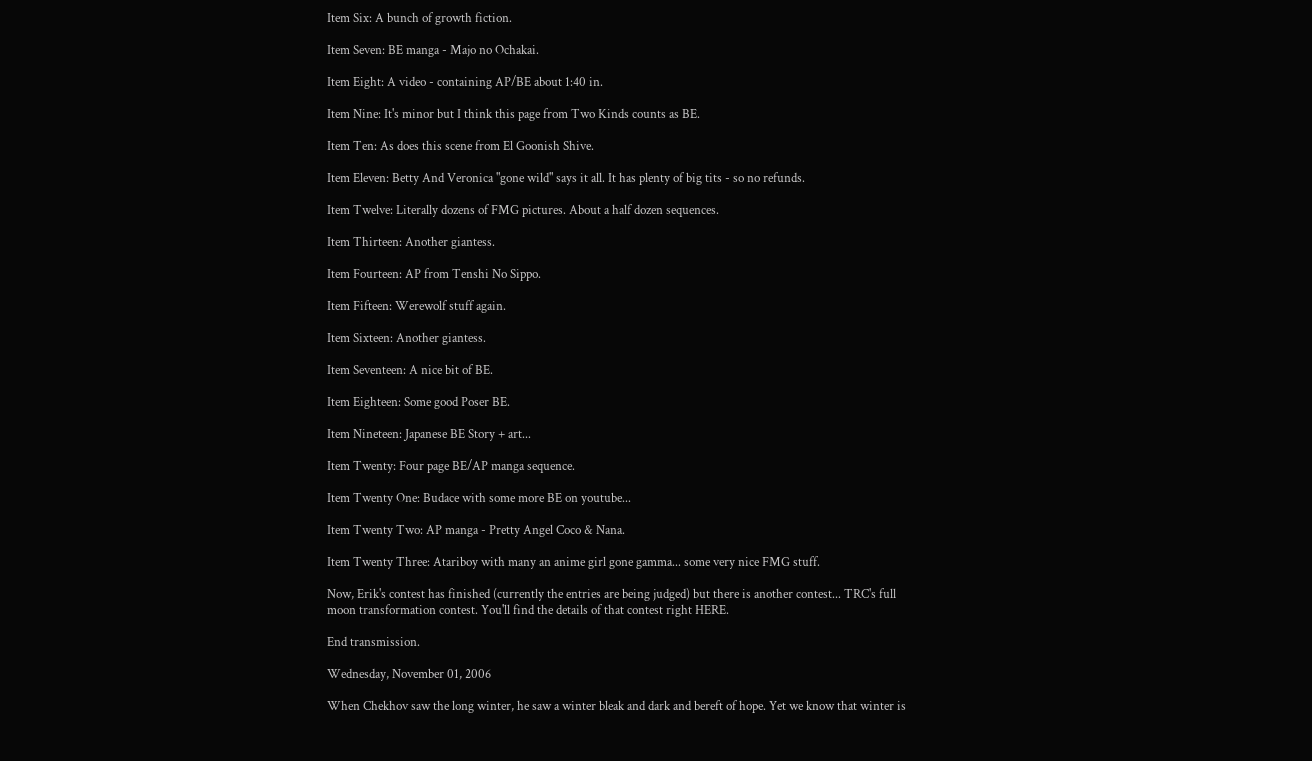Item Six: A bunch of growth fiction.

Item Seven: BE manga - Majo no Ochakai.

Item Eight: A video - containing AP/BE about 1:40 in.

Item Nine: It's minor but I think this page from Two Kinds counts as BE.

Item Ten: As does this scene from El Goonish Shive.

Item Eleven: Betty And Veronica "gone wild" says it all. It has plenty of big tits - so no refunds.

Item Twelve: Literally dozens of FMG pictures. About a half dozen sequences.

Item Thirteen: Another giantess.

Item Fourteen: AP from Tenshi No Sippo.

Item Fifteen: Werewolf stuff again.

Item Sixteen: Another giantess.

Item Seventeen: A nice bit of BE.

Item Eighteen: Some good Poser BE.

Item Nineteen: Japanese BE Story + art...

Item Twenty: Four page BE/AP manga sequence.

Item Twenty One: Budace with some more BE on youtube...

Item Twenty Two: AP manga - Pretty Angel Coco & Nana.

Item Twenty Three: Atariboy with many an anime girl gone gamma... some very nice FMG stuff.

Now, Erik's contest has finished (currently the entries are being judged) but there is another contest... TRC's full moon transformation contest. You'll find the details of that contest right HERE.

End transmission.

Wednesday, November 01, 2006

When Chekhov saw the long winter, he saw a winter bleak and dark and bereft of hope. Yet we know that winter is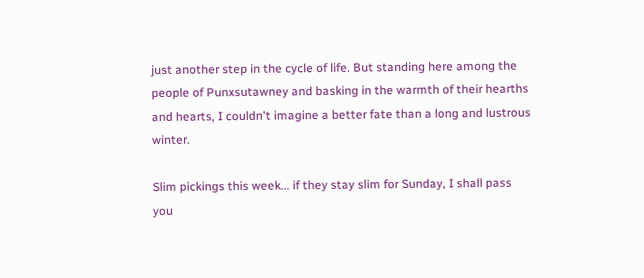just another step in the cycle of life. But standing here among the people of Punxsutawney and basking in the warmth of their hearths and hearts, I couldn't imagine a better fate than a long and lustrous winter.

Slim pickings this week... if they stay slim for Sunday, I shall pass you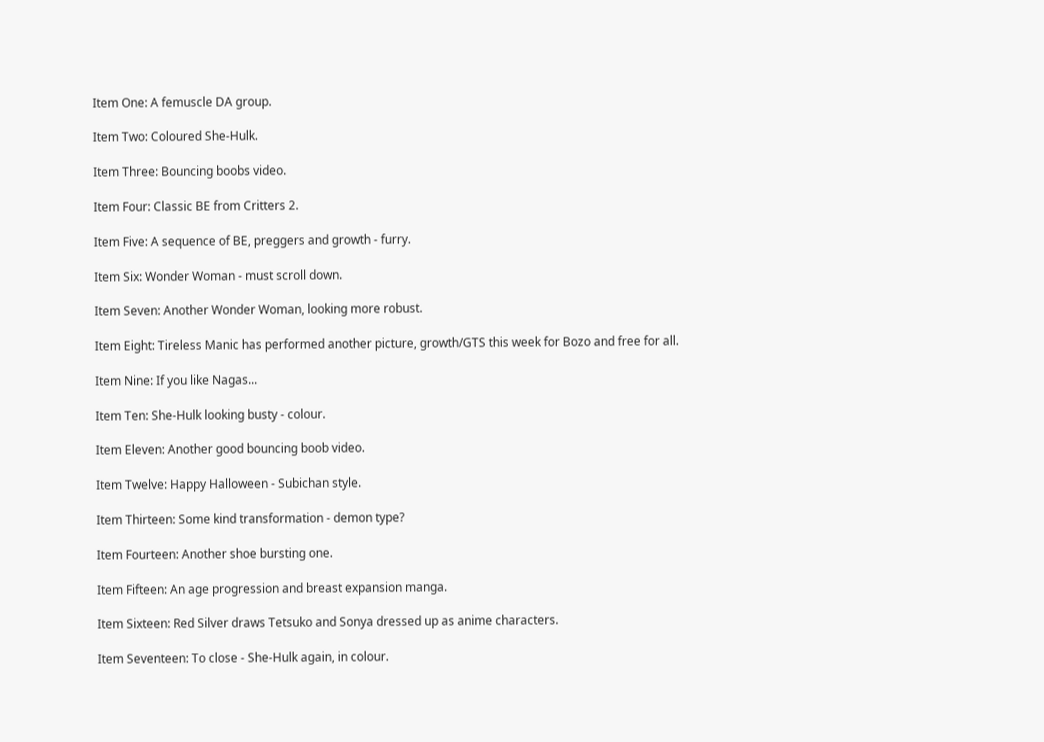Item One: A femuscle DA group.

Item Two: Coloured She-Hulk.

Item Three: Bouncing boobs video.

Item Four: Classic BE from Critters 2.

Item Five: A sequence of BE, preggers and growth - furry.

Item Six: Wonder Woman - must scroll down.

Item Seven: Another Wonder Woman, looking more robust.

Item Eight: Tireless Manic has performed another picture, growth/GTS this week for Bozo and free for all.

Item Nine: If you like Nagas...

Item Ten: She-Hulk looking busty - colour.

Item Eleven: Another good bouncing boob video.

Item Twelve: Happy Halloween - Subichan style.

Item Thirteen: Some kind transformation - demon type?

Item Fourteen: Another shoe bursting one.

Item Fifteen: An age progression and breast expansion manga.

Item Sixteen: Red Silver draws Tetsuko and Sonya dressed up as anime characters.

Item Seventeen: To close - She-Hulk again, in colour.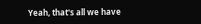Yeah, that's all we have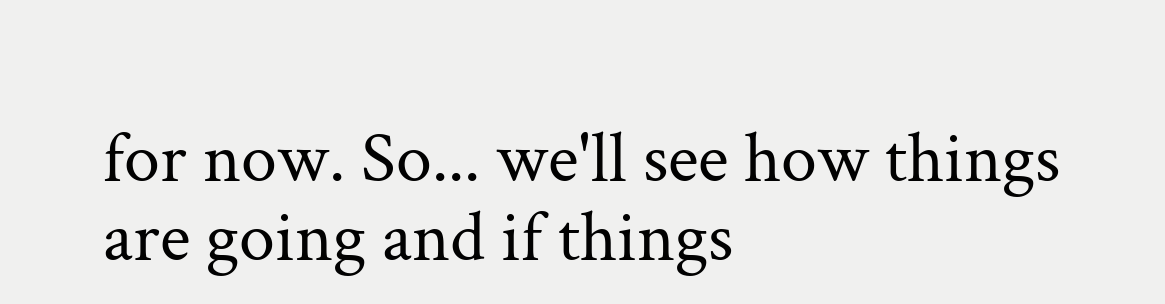for now. So... we'll see how things are going and if things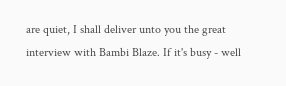are quiet, I shall deliver unto you the great interview with Bambi Blaze. If it's busy - well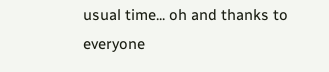usual time... oh and thanks to everyone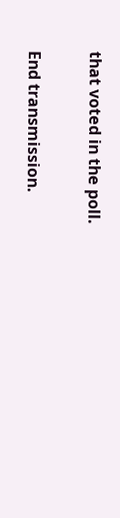that voted in the poll.

End transmission.